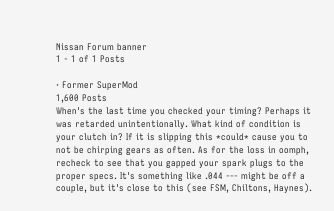Nissan Forum banner
1 - 1 of 1 Posts

· Former SuperMod
1,600 Posts
When's the last time you checked your timing? Perhaps it was retarded unintentionally. What kind of condition is your clutch in? If it is slipping this *could* cause you to not be chirping gears as often. As for the loss in oomph, recheck to see that you gapped your spark plugs to the proper specs. It's something like .044 --- might be off a couple, but it's close to this (see FSM, Chiltons, Haynes).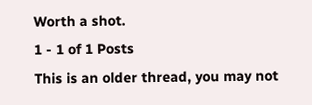Worth a shot.
1 - 1 of 1 Posts
This is an older thread, you may not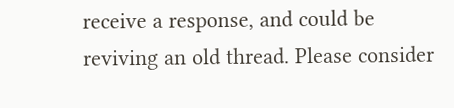receive a response, and could be reviving an old thread. Please consider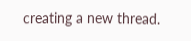creating a new thread.